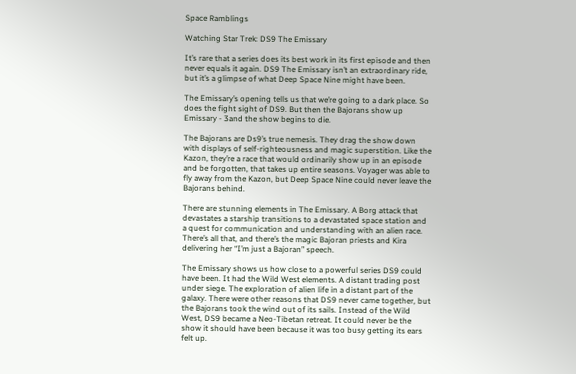Space Ramblings

Watching Star Trek: DS9 The Emissary

It’s rare that a series does its best work in its first episode and then never equals it again. DS9 The Emissary isn’t an extraordinary ride, but it’s a glimpse of what Deep Space Nine might have been.

The Emissary’s opening tells us that we’re going to a dark place. So does the fight sight of DS9. But then the Bajorans show up Emissary - 3and the show begins to die.

The Bajorans are Ds9’s true nemesis. They drag the show down with displays of self-righteousness and magic superstition. Like the Kazon, they’re a race that would ordinarily show up in an episode and be forgotten, that takes up entire seasons. Voyager was able to fly away from the Kazon, but Deep Space Nine could never leave the Bajorans behind.

There are stunning elements in The Emissary. A Borg attack that devastates a starship transitions to a devastated space station and a quest for communication and understanding with an alien race. There’s all that, and there’s the magic Bajoran priests and Kira delivering her “I’m just a Bajoran” speech.

The Emissary shows us how close to a powerful series DS9 could have been. It had the Wild West elements. A distant trading post under siege. The exploration of alien life in a distant part of the galaxy. There were other reasons that DS9 never came together, but the Bajorans took the wind out of its sails. Instead of the Wild West, DS9 became a Neo-Tibetan retreat. It could never be the show it should have been because it was too busy getting its ears felt up.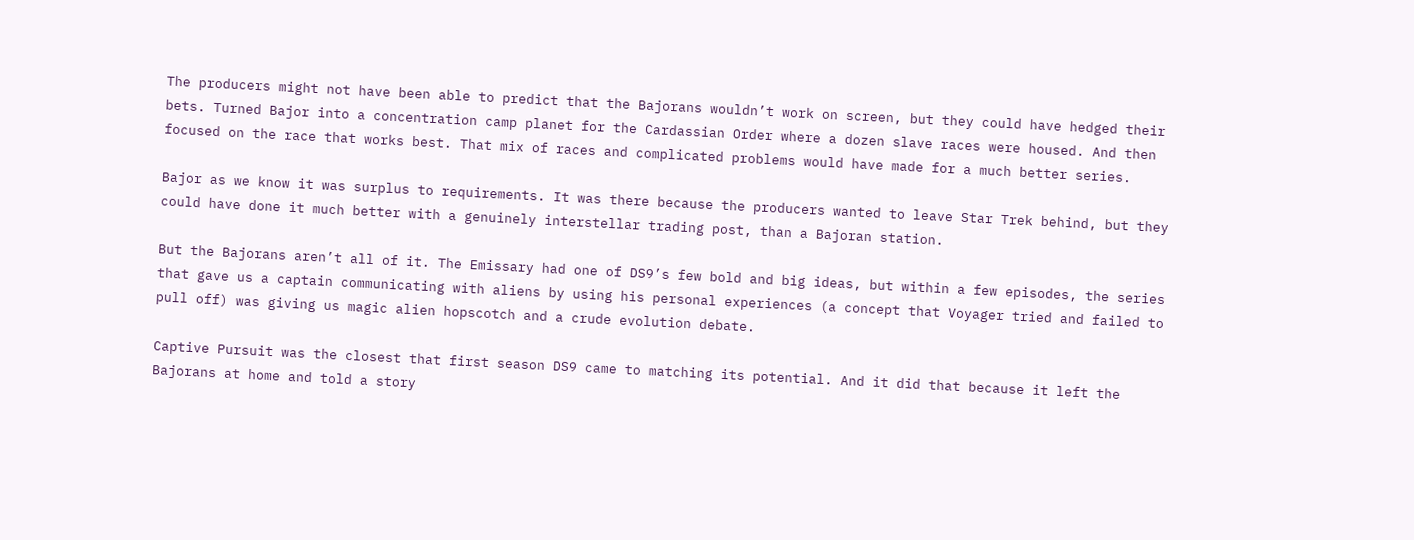The producers might not have been able to predict that the Bajorans wouldn’t work on screen, but they could have hedged their bets. Turned Bajor into a concentration camp planet for the Cardassian Order where a dozen slave races were housed. And then focused on the race that works best. That mix of races and complicated problems would have made for a much better series.

Bajor as we know it was surplus to requirements. It was there because the producers wanted to leave Star Trek behind, but they could have done it much better with a genuinely interstellar trading post, than a Bajoran station.

But the Bajorans aren’t all of it. The Emissary had one of DS9’s few bold and big ideas, but within a few episodes, the series that gave us a captain communicating with aliens by using his personal experiences (a concept that Voyager tried and failed to pull off) was giving us magic alien hopscotch and a crude evolution debate.

Captive Pursuit was the closest that first season DS9 came to matching its potential. And it did that because it left the Bajorans at home and told a story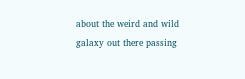about the weird and wild galaxy out there passing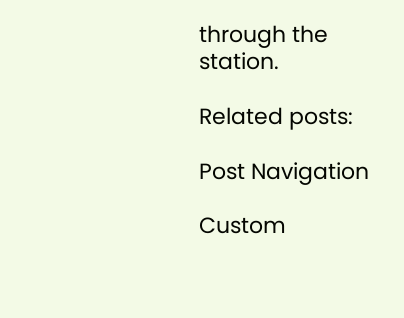through the station.

Related posts:

Post Navigation

Custom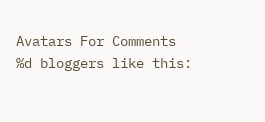Avatars For Comments
%d bloggers like this: